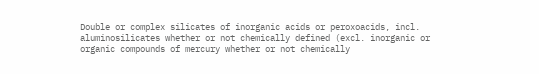Double or complex silicates of inorganic acids or peroxoacids, incl. aluminosilicates whether or not chemically defined (excl. inorganic or organic compounds of mercury whether or not chemically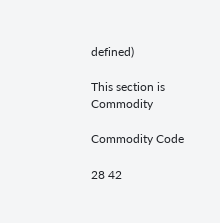defined)

This section is Commodity

Commodity Code

28 42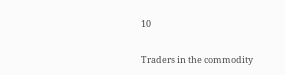10

Traders in the commodity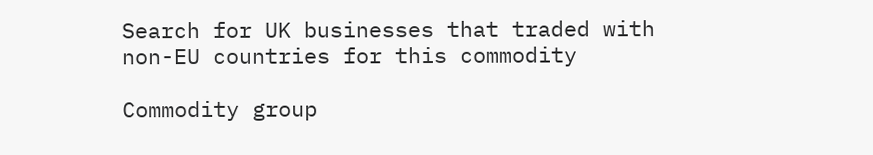Search for UK businesses that traded with non-EU countries for this commodity

Commodity group